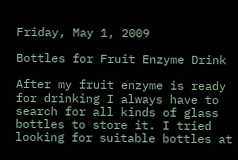Friday, May 1, 2009

Bottles for Fruit Enzyme Drink

After my fruit enzyme is ready for drinking I always have to search for all kinds of glass bottles to store it. I tried looking for suitable bottles at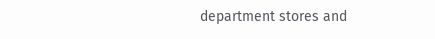department stores and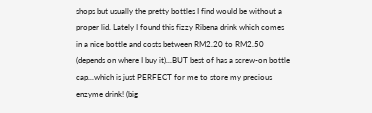shops but usually the pretty bottles I find would be without a proper lid. Lately I found this fizzy Ribena drink which comes in a nice bottle and costs between RM2.20 to RM2.50 (depends on where I buy it)...BUT best of has a screw-on bottle cap...which is just PERFECT for me to store my precious enzyme drink! (big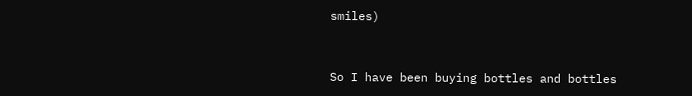smiles)


So I have been buying bottles and bottles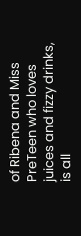of Ribena and Miss PreTeen who loves juices and fizzy drinks, is all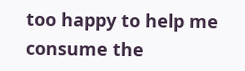too happy to help me consume the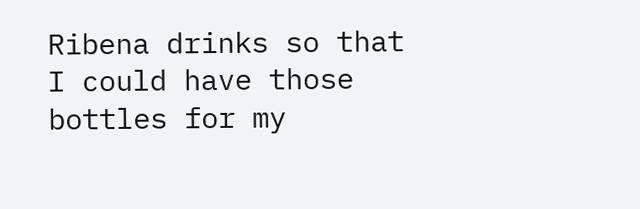Ribena drinks so that I could have those bottles for my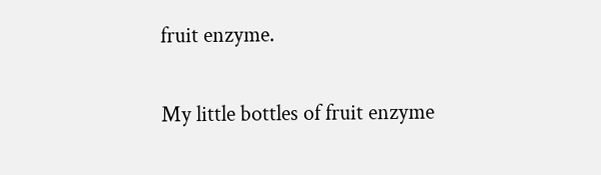fruit enzyme.

My little bottles of fruit enzyme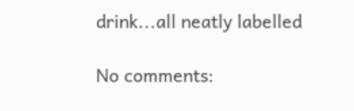drink...all neatly labelled

No comments: